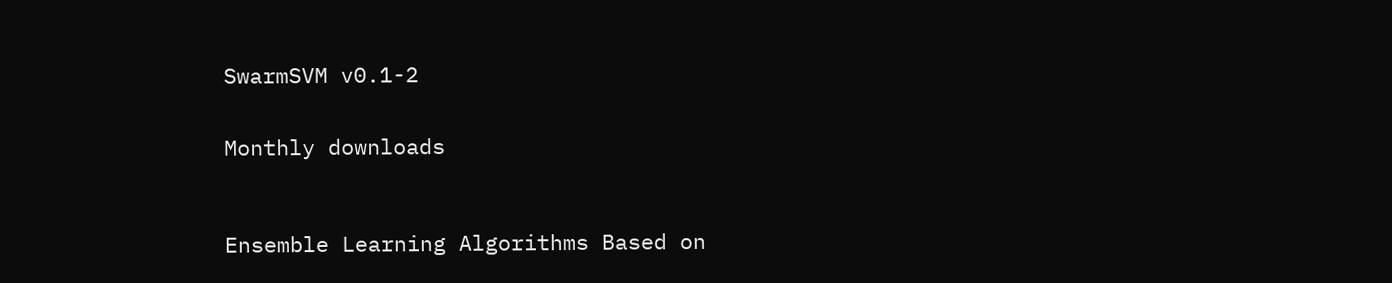SwarmSVM v0.1-2


Monthly downloads



Ensemble Learning Algorithms Based on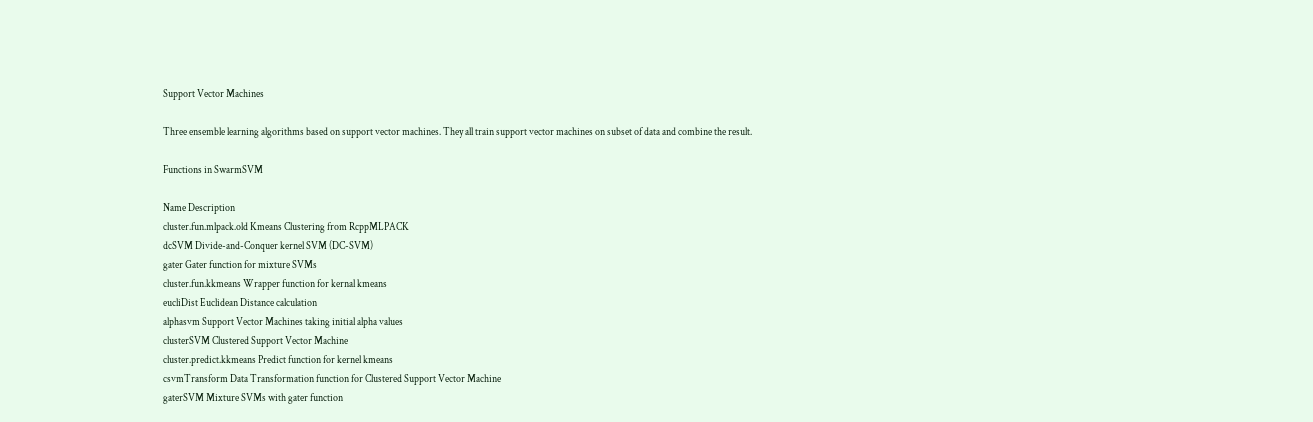Support Vector Machines

Three ensemble learning algorithms based on support vector machines. They all train support vector machines on subset of data and combine the result.

Functions in SwarmSVM

Name Description
cluster.fun.mlpack.old Kmeans Clustering from RcppMLPACK
dcSVM Divide-and-Conquer kernel SVM (DC-SVM)
gater Gater function for mixture SVMs
cluster.fun.kkmeans Wrapper function for kernal kmeans
eucliDist Euclidean Distance calculation
alphasvm Support Vector Machines taking initial alpha values
clusterSVM Clustered Support Vector Machine
cluster.predict.kkmeans Predict function for kernel kmeans
csvmTransform Data Transformation function for Clustered Support Vector Machine
gaterSVM Mixture SVMs with gater function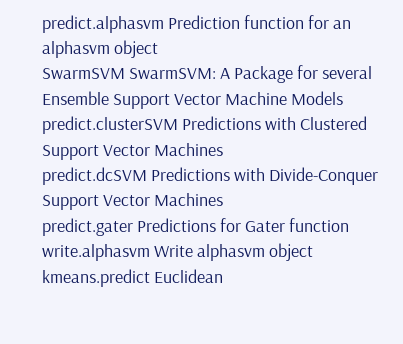predict.alphasvm Prediction function for an alphasvm object
SwarmSVM SwarmSVM: A Package for several Ensemble Support Vector Machine Models
predict.clusterSVM Predictions with Clustered Support Vector Machines
predict.dcSVM Predictions with Divide-Conquer Support Vector Machines
predict.gater Predictions for Gater function
write.alphasvm Write alphasvm object
kmeans.predict Euclidean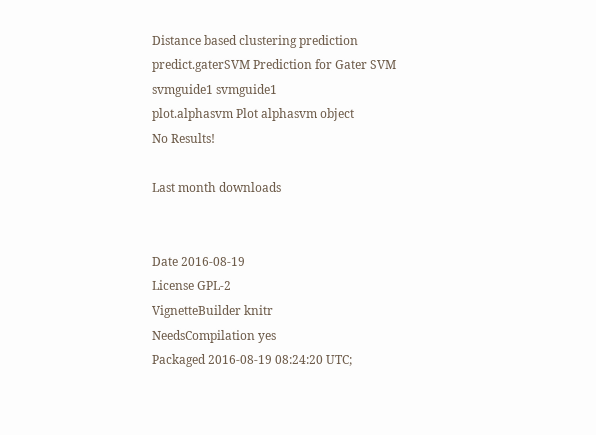Distance based clustering prediction
predict.gaterSVM Prediction for Gater SVM
svmguide1 svmguide1
plot.alphasvm Plot alphasvm object
No Results!

Last month downloads


Date 2016-08-19
License GPL-2
VignetteBuilder knitr
NeedsCompilation yes
Packaged 2016-08-19 08:24:20 UTC;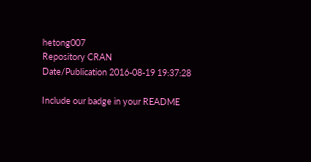hetong007
Repository CRAN
Date/Publication 2016-08-19 19:37:28

Include our badge in your README